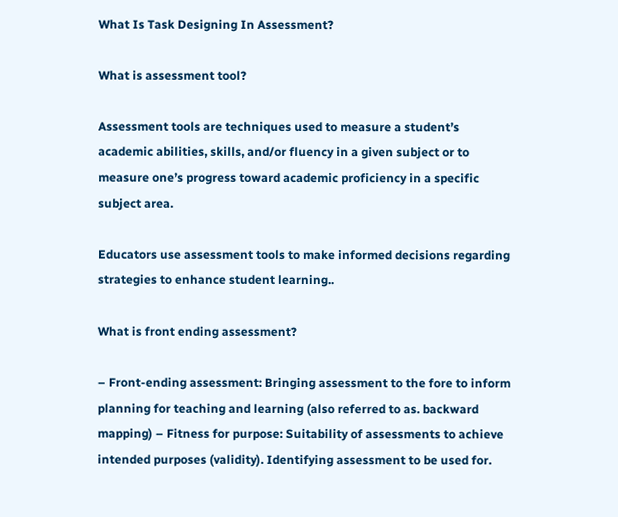What Is Task Designing In Assessment?

What is assessment tool?

Assessment tools are techniques used to measure a student’s academic abilities, skills, and/or fluency in a given subject or to measure one’s progress toward academic proficiency in a specific subject area.

Educators use assessment tools to make informed decisions regarding strategies to enhance student learning..

What is front ending assessment?

– Front-ending assessment: Bringing assessment to the fore to inform planning for teaching and learning (also referred to as. backward mapping) – Fitness for purpose: Suitability of assessments to achieve intended purposes (validity). Identifying assessment to be used for.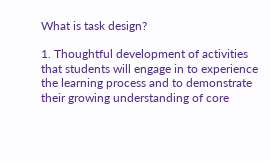What is task design?

1. Thoughtful development of activities that students will engage in to experience the learning process and to demonstrate their growing understanding of core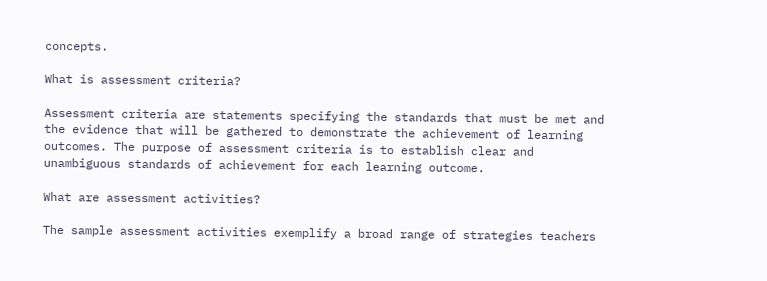concepts.

What is assessment criteria?

Assessment criteria are statements specifying the standards that must be met and the evidence that will be gathered to demonstrate the achievement of learning outcomes. The purpose of assessment criteria is to establish clear and unambiguous standards of achievement for each learning outcome.

What are assessment activities?

The sample assessment activities exemplify a broad range of strategies teachers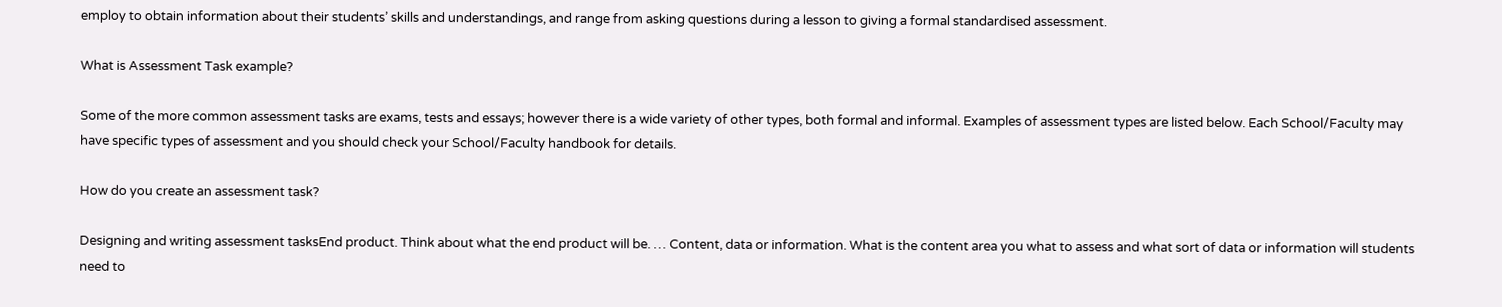employ to obtain information about their students’ skills and understandings, and range from asking questions during a lesson to giving a formal standardised assessment.

What is Assessment Task example?

Some of the more common assessment tasks are exams, tests and essays; however there is a wide variety of other types, both formal and informal. Examples of assessment types are listed below. Each School/Faculty may have specific types of assessment and you should check your School/Faculty handbook for details.

How do you create an assessment task?

Designing and writing assessment tasksEnd product. Think about what the end product will be. … Content, data or information. What is the content area you what to assess and what sort of data or information will students need to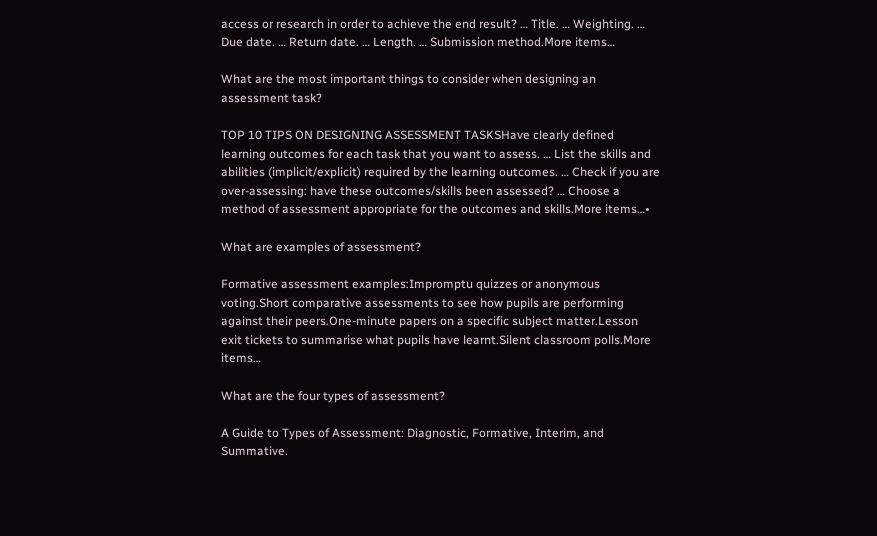access or research in order to achieve the end result? … Title. … Weighting. … Due date. … Return date. … Length. … Submission method.More items…

What are the most important things to consider when designing an assessment task?

TOP 10 TIPS ON DESIGNING ASSESSMENT TASKSHave clearly defined learning outcomes for each task that you want to assess. … List the skills and abilities (implicit/explicit) required by the learning outcomes. … Check if you are over-assessing: have these outcomes/skills been assessed? … Choose a method of assessment appropriate for the outcomes and skills.More items…•

What are examples of assessment?

Formative assessment examples:Impromptu quizzes or anonymous voting.Short comparative assessments to see how pupils are performing against their peers.One-minute papers on a specific subject matter.Lesson exit tickets to summarise what pupils have learnt.Silent classroom polls.More items…

What are the four types of assessment?

A Guide to Types of Assessment: Diagnostic, Formative, Interim, and Summative.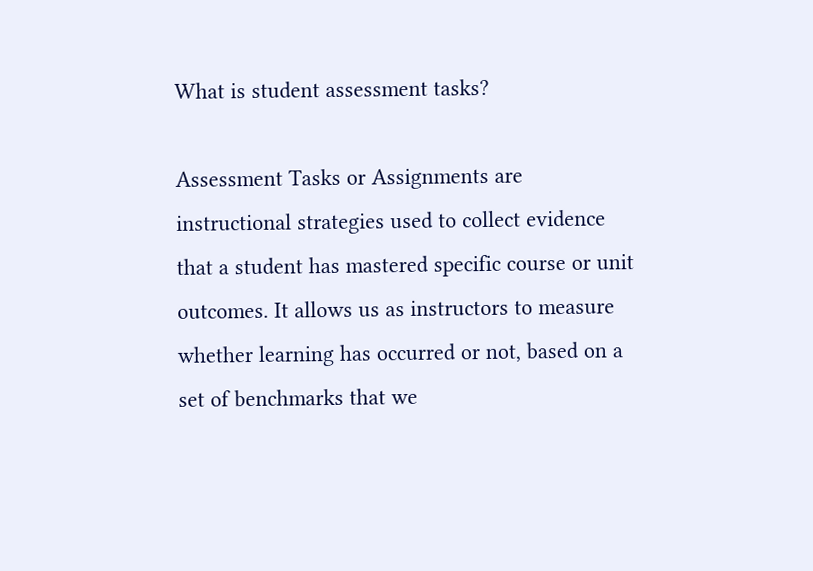What is student assessment tasks?

Assessment Tasks or Assignments are instructional strategies used to collect evidence that a student has mastered specific course or unit outcomes. It allows us as instructors to measure whether learning has occurred or not, based on a set of benchmarks that we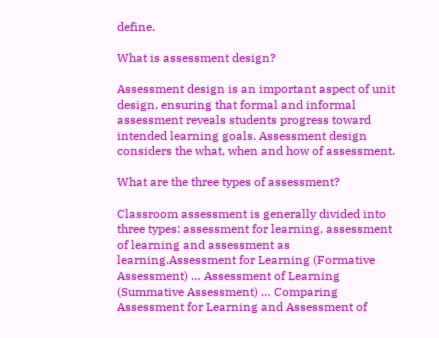define.

What is assessment design?

Assessment design is an important aspect of unit design, ensuring that formal and informal assessment reveals students progress toward intended learning goals. Assessment design considers the what, when and how of assessment.

What are the three types of assessment?

Classroom assessment is generally divided into three types: assessment for learning, assessment of learning and assessment as learning.Assessment for Learning (Formative Assessment) … Assessment of Learning (Summative Assessment) … Comparing Assessment for Learning and Assessment of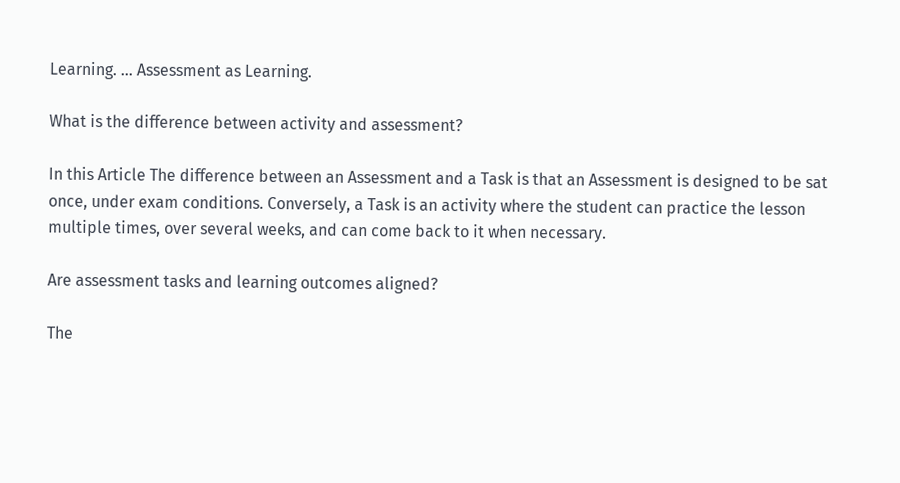Learning. … Assessment as Learning.

What is the difference between activity and assessment?

In this Article The difference between an Assessment and a Task is that an Assessment is designed to be sat once, under exam conditions. Conversely, a Task is an activity where the student can practice the lesson multiple times, over several weeks, and can come back to it when necessary.

Are assessment tasks and learning outcomes aligned?

The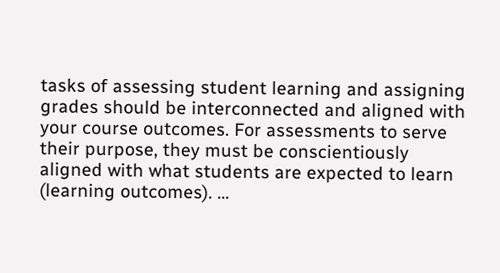tasks of assessing student learning and assigning grades should be interconnected and aligned with your course outcomes. For assessments to serve their purpose, they must be conscientiously aligned with what students are expected to learn (learning outcomes). …